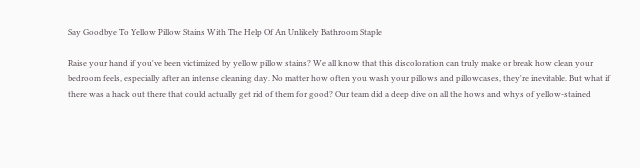Say Goodbye To Yellow Pillow Stains With The Help Of An Unlikely Bathroom Staple

Raise your hand if you've been victimized by yellow pillow stains? We all know that this discoloration can truly make or break how clean your bedroom feels, especially after an intense cleaning day. No matter how often you wash your pillows and pillowcases, they're inevitable. But what if there was a hack out there that could actually get rid of them for good? Our team did a deep dive on all the hows and whys of yellow-stained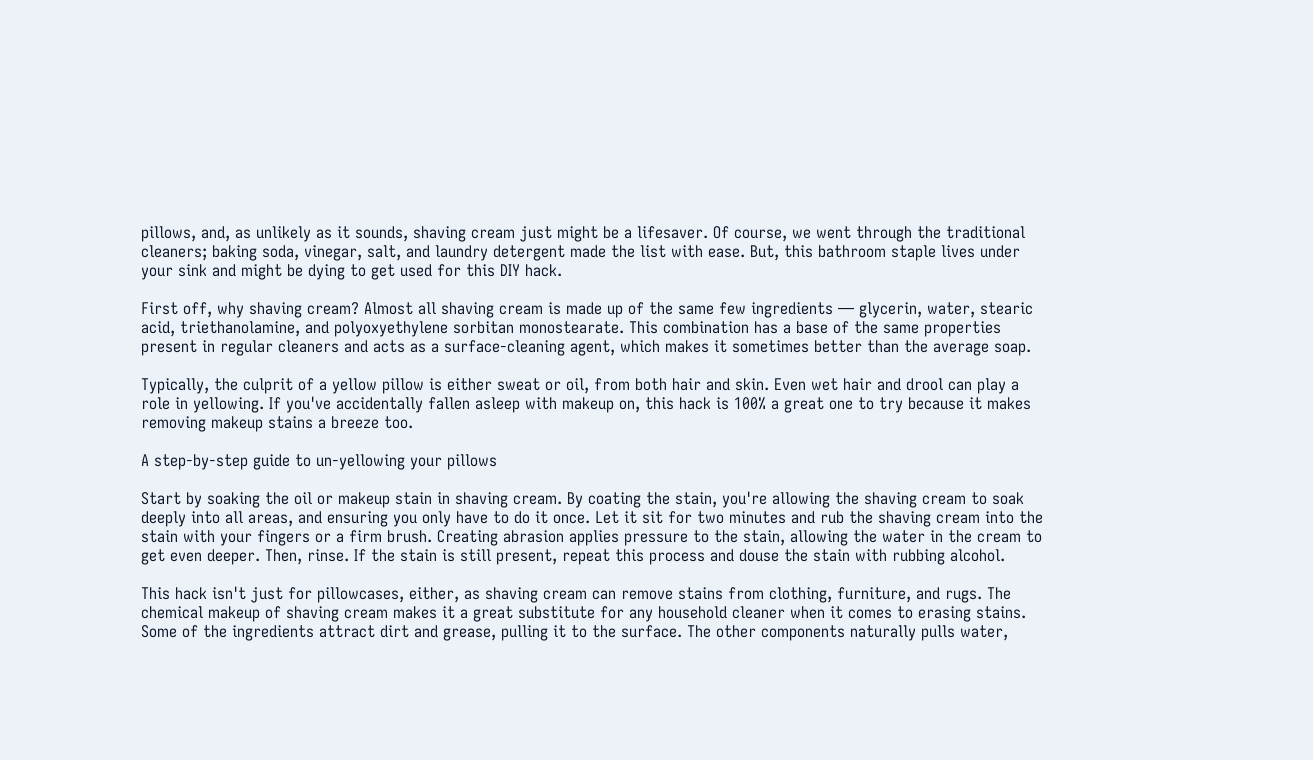pillows, and, as unlikely as it sounds, shaving cream just might be a lifesaver. Of course, we went through the traditional cleaners; baking soda, vinegar, salt, and laundry detergent made the list with ease. But, this bathroom staple lives under your sink and might be dying to get used for this DIY hack.

First off, why shaving cream? Almost all shaving cream is made up of the same few ingredients — glycerin, water, stearic acid, triethanolamine, and polyoxyethylene sorbitan monostearate. This combination has a base of the same properties present in regular cleaners and acts as a surface-cleaning agent, which makes it sometimes better than the average soap.

Typically, the culprit of a yellow pillow is either sweat or oil, from both hair and skin. Even wet hair and drool can play a role in yellowing. If you've accidentally fallen asleep with makeup on, this hack is 100% a great one to try because it makes removing makeup stains a breeze too.

A step-by-step guide to un-yellowing your pillows

Start by soaking the oil or makeup stain in shaving cream. By coating the stain, you're allowing the shaving cream to soak deeply into all areas, and ensuring you only have to do it once. Let it sit for two minutes and rub the shaving cream into the stain with your fingers or a firm brush. Creating abrasion applies pressure to the stain, allowing the water in the cream to get even deeper. Then, rinse. If the stain is still present, repeat this process and douse the stain with rubbing alcohol.

This hack isn't just for pillowcases, either, as shaving cream can remove stains from clothing, furniture, and rugs. The chemical makeup of shaving cream makes it a great substitute for any household cleaner when it comes to erasing stains. Some of the ingredients attract dirt and grease, pulling it to the surface. The other components naturally pulls water,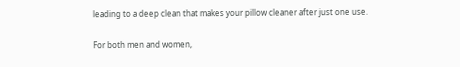leading to a deep clean that makes your pillow cleaner after just one use.

For both men and women,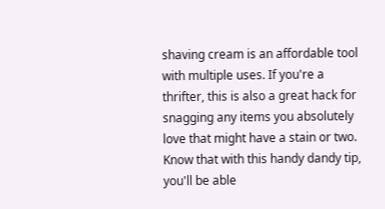shaving cream is an affordable tool with multiple uses. If you're a thrifter, this is also a great hack for snagging any items you absolutely love that might have a stain or two. Know that with this handy dandy tip, you'll be able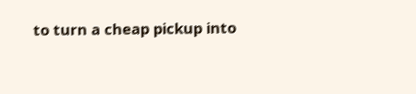to turn a cheap pickup into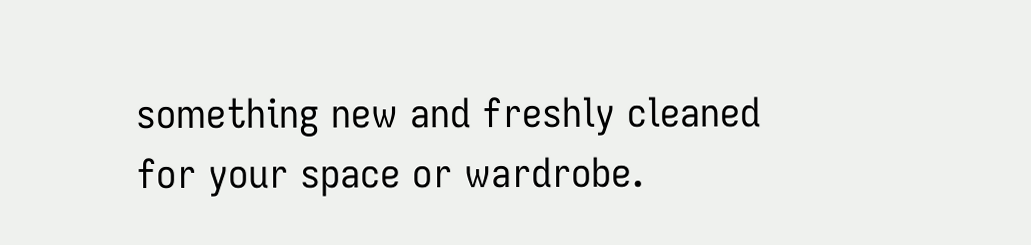something new and freshly cleaned for your space or wardrobe.